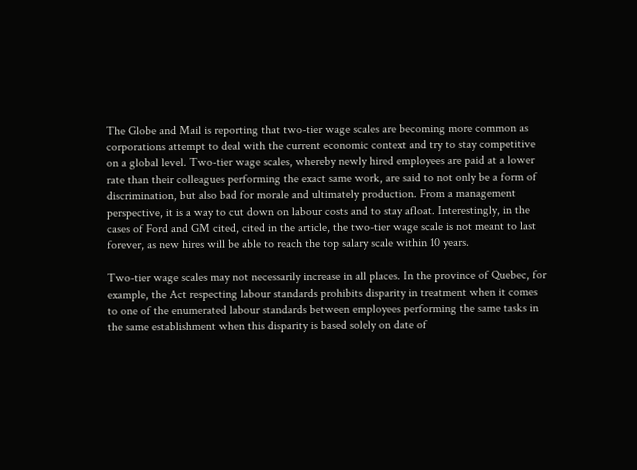The Globe and Mail is reporting that two-tier wage scales are becoming more common as corporations attempt to deal with the current economic context and try to stay competitive on a global level. Two-tier wage scales, whereby newly hired employees are paid at a lower rate than their colleagues performing the exact same work, are said to not only be a form of discrimination, but also bad for morale and ultimately production. From a management perspective, it is a way to cut down on labour costs and to stay afloat. Interestingly, in the cases of Ford and GM cited, cited in the article, the two-tier wage scale is not meant to last forever, as new hires will be able to reach the top salary scale within 10 years.

Two-tier wage scales may not necessarily increase in all places. In the province of Quebec, for example, the Act respecting labour standards prohibits disparity in treatment when it comes to one of the enumerated labour standards between employees performing the same tasks in the same establishment when this disparity is based solely on date of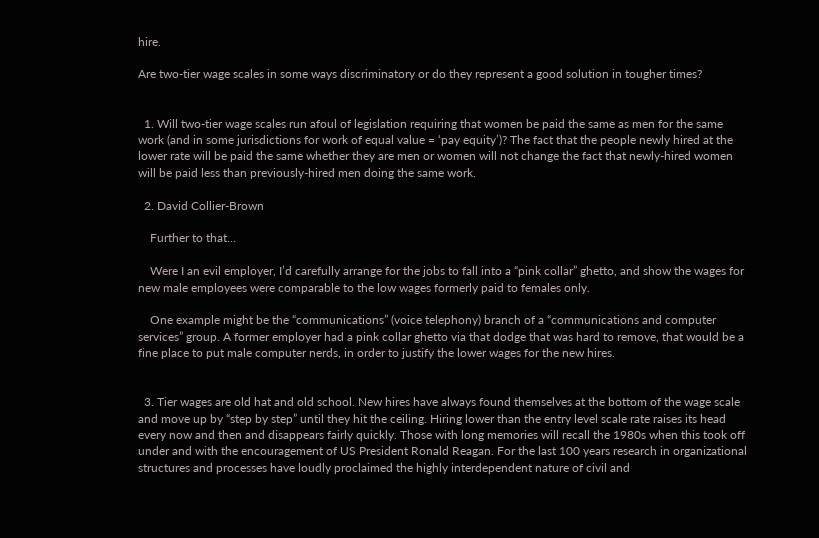hire.

Are two-tier wage scales in some ways discriminatory or do they represent a good solution in tougher times?


  1. Will two-tier wage scales run afoul of legislation requiring that women be paid the same as men for the same work (and in some jurisdictions for work of equal value = ‘pay equity’)? The fact that the people newly hired at the lower rate will be paid the same whether they are men or women will not change the fact that newly-hired women will be paid less than previously-hired men doing the same work.

  2. David Collier-Brown

    Further to that…

    Were I an evil employer, I’d carefully arrange for the jobs to fall into a “pink collar” ghetto, and show the wages for new male employees were comparable to the low wages formerly paid to females only.

    One example might be the “communications” (voice telephony) branch of a “communications and computer services” group. A former employer had a pink collar ghetto via that dodge that was hard to remove, that would be a fine place to put male computer nerds, in order to justify the lower wages for the new hires.


  3. Tier wages are old hat and old school. New hires have always found themselves at the bottom of the wage scale and move up by “step by step” until they hit the ceiling. Hiring lower than the entry level scale rate raises its head every now and then and disappears fairly quickly. Those with long memories will recall the 1980s when this took off under and with the encouragement of US President Ronald Reagan. For the last 100 years research in organizational structures and processes have loudly proclaimed the highly interdependent nature of civil and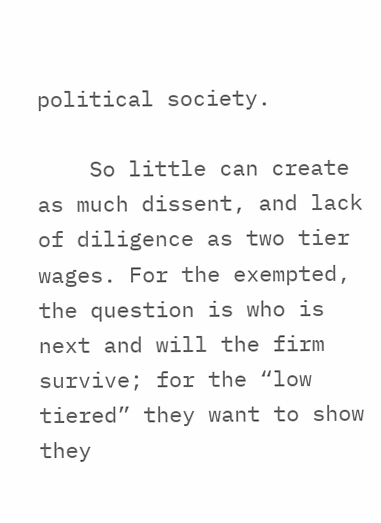political society.

    So little can create as much dissent, and lack of diligence as two tier wages. For the exempted, the question is who is next and will the firm survive; for the “low tiered” they want to show they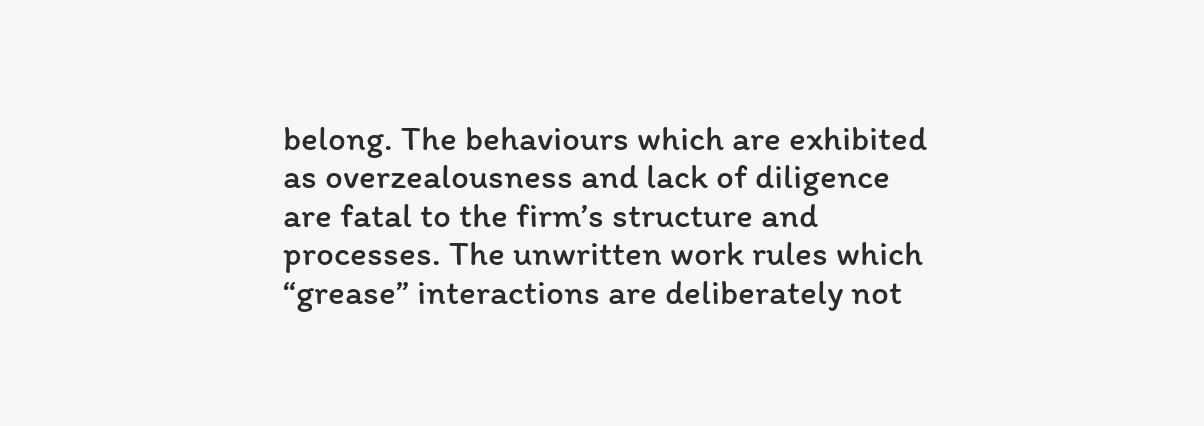belong. The behaviours which are exhibited as overzealousness and lack of diligence are fatal to the firm’s structure and processes. The unwritten work rules which “grease” interactions are deliberately not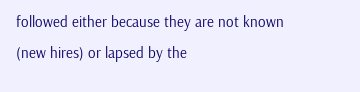followed either because they are not known (new hires) or lapsed by the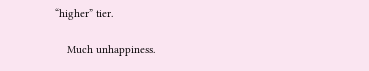“higher” tier.

    Much unhappiness.